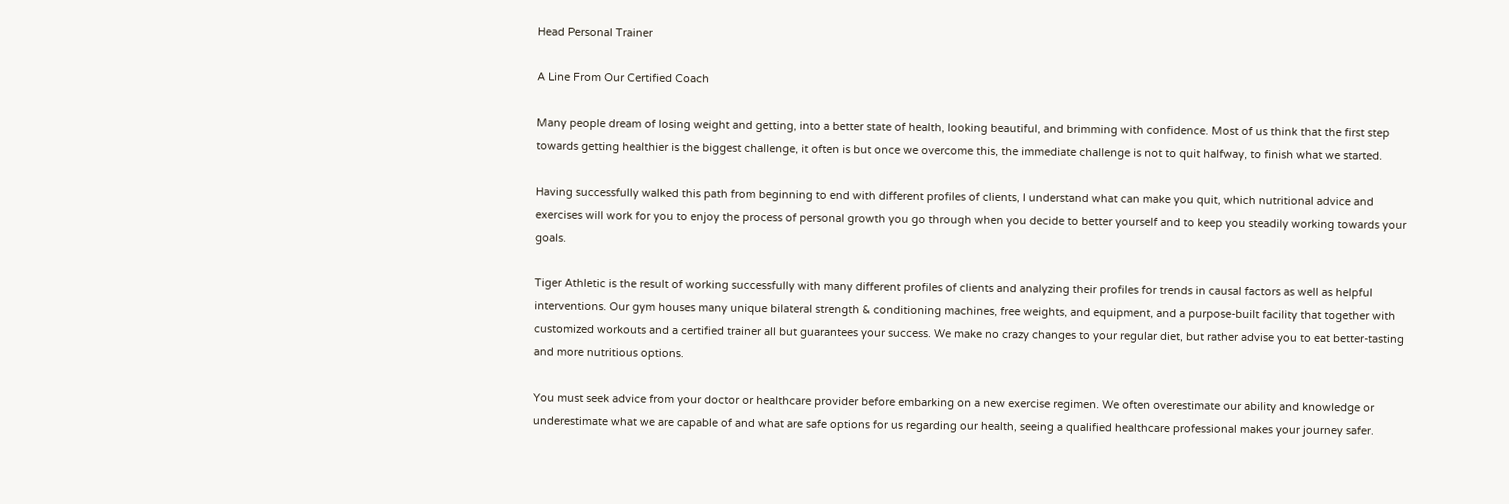Head Personal Trainer

A Line From Our Certified Coach

Many people dream of losing weight and getting, into a better state of health, looking beautiful, and brimming with confidence. Most of us think that the first step towards getting healthier is the biggest challenge, it often is but once we overcome this, the immediate challenge is not to quit halfway, to finish what we started.

Having successfully walked this path from beginning to end with different profiles of clients, I understand what can make you quit, which nutritional advice and exercises will work for you to enjoy the process of personal growth you go through when you decide to better yourself and to keep you steadily working towards your goals.

Tiger Athletic is the result of working successfully with many different profiles of clients and analyzing their profiles for trends in causal factors as well as helpful interventions. Our gym houses many unique bilateral strength & conditioning machines, free weights, and equipment, and a purpose-built facility that together with customized workouts and a certified trainer all but guarantees your success. We make no crazy changes to your regular diet, but rather advise you to eat better-tasting and more nutritious options.

You must seek advice from your doctor or healthcare provider before embarking on a new exercise regimen. We often overestimate our ability and knowledge or underestimate what we are capable of and what are safe options for us regarding our health, seeing a qualified healthcare professional makes your journey safer.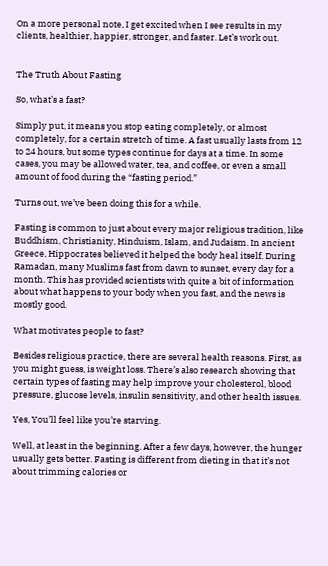On a more personal note, I get excited when I see results in my clients, healthier, happier, stronger, and faster. Let’s work out.


The Truth About Fasting

So, what’s a fast?

Simply put, it means you stop eating completely, or almost completely, for a certain stretch of time. A fast usually lasts from 12 to 24 hours, but some types continue for days at a time. In some cases, you may be allowed water, tea, and coffee, or even a small amount of food during the “fasting period.”

Turns out, we’ve been doing this for a while.

Fasting is common to just about every major religious tradition, like Buddhism, Christianity, Hinduism, Islam, and Judaism. In ancient Greece, Hippocrates believed it helped the body heal itself. During Ramadan, many Muslims fast from dawn to sunset, every day for a month. This has provided scientists with quite a bit of information about what happens to your body when you fast, and the news is mostly good.

What motivates people to fast?

Besides religious practice, there are several health reasons. First, as you might guess, is weight loss. There’s also research showing that certain types of fasting may help improve your cholesterol, blood pressure, glucose levels, insulin sensitivity, and other health issues.

Yes, You’ll feel like you’re starving.

Well, at least in the beginning. After a few days, however, the hunger usually gets better. Fasting is different from dieting in that it’s not about trimming calories or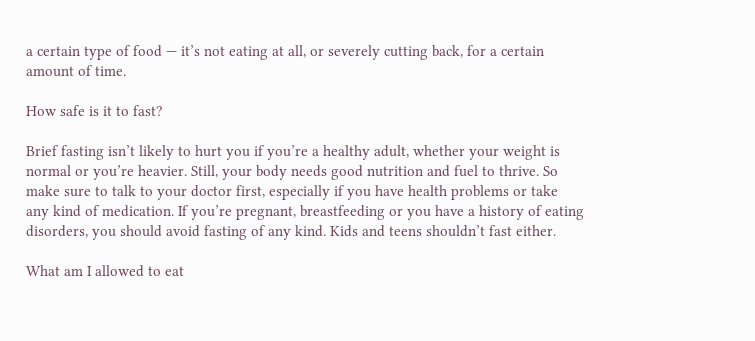a certain type of food — it’s not eating at all, or severely cutting back, for a certain amount of time.

How safe is it to fast?

Brief fasting isn’t likely to hurt you if you’re a healthy adult, whether your weight is normal or you’re heavier. Still, your body needs good nutrition and fuel to thrive. So make sure to talk to your doctor first, especially if you have health problems or take any kind of medication. If you’re pregnant, breastfeeding or you have a history of eating disorders, you should avoid fasting of any kind. Kids and teens shouldn’t fast either.

What am I allowed to eat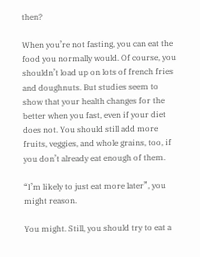then?

When you’re not fasting, you can eat the food you normally would. Of course, you shouldn’t load up on lots of french fries and doughnuts. But studies seem to show that your health changes for the better when you fast, even if your diet does not. You should still add more fruits, veggies, and whole grains, too, if you don’t already eat enough of them.

“I’m likely to just eat more later”, you might reason.

You might. Still, you should try to eat a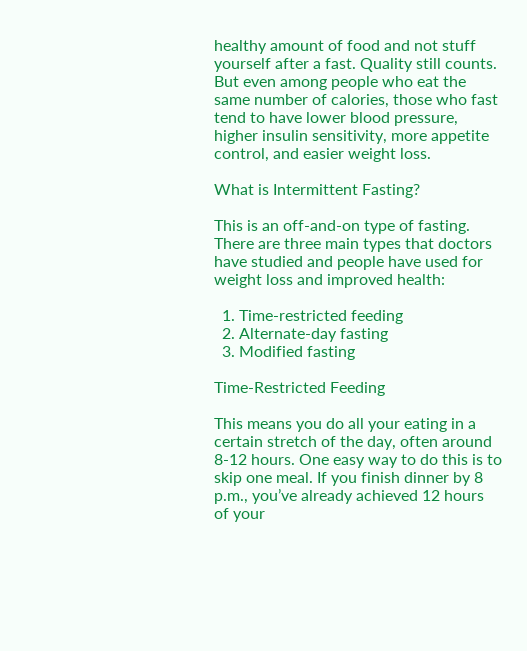healthy amount of food and not stuff yourself after a fast. Quality still counts. But even among people who eat the same number of calories, those who fast tend to have lower blood pressure, higher insulin sensitivity, more appetite control, and easier weight loss.

What is Intermittent Fasting?

This is an off-and-on type of fasting. There are three main types that doctors have studied and people have used for weight loss and improved health:

  1. Time-restricted feeding
  2. Alternate-day fasting
  3. Modified fasting

Time-Restricted Feeding

This means you do all your eating in a certain stretch of the day, often around 8-12 hours. One easy way to do this is to skip one meal. If you finish dinner by 8 p.m., you’ve already achieved 12 hours of your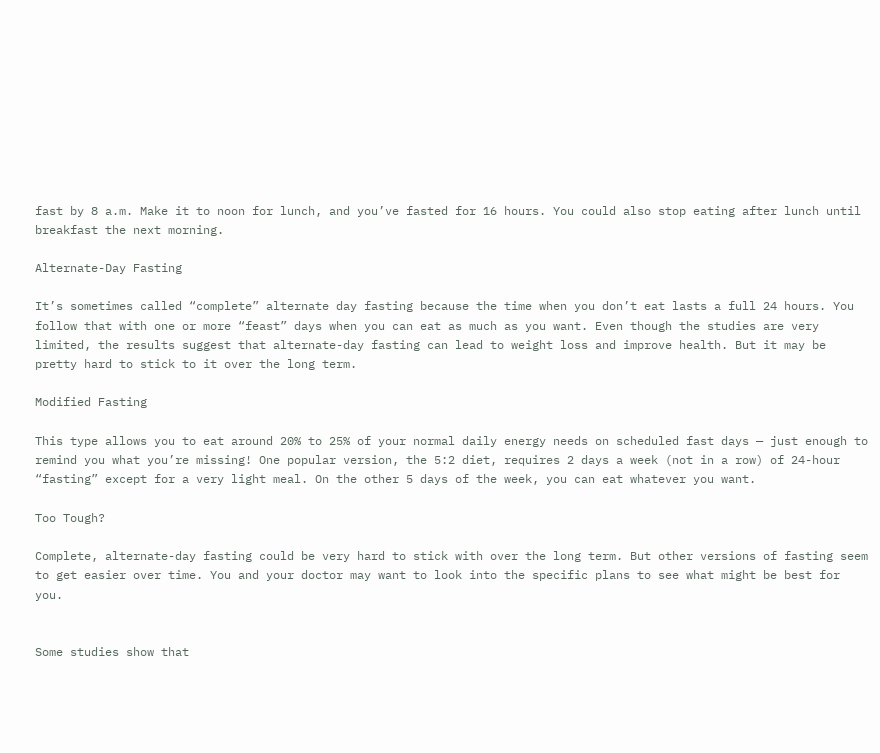fast by 8 a.m. Make it to noon for lunch, and you’ve fasted for 16 hours. You could also stop eating after lunch until breakfast the next morning.

Alternate-Day Fasting

It’s sometimes called “complete” alternate day fasting because the time when you don’t eat lasts a full 24 hours. You follow that with one or more “feast” days when you can eat as much as you want. Even though the studies are very limited, the results suggest that alternate-day fasting can lead to weight loss and improve health. But it may be pretty hard to stick to it over the long term.

Modified Fasting

This type allows you to eat around 20% to 25% of your normal daily energy needs on scheduled fast days — just enough to remind you what you’re missing! One popular version, the 5:2 diet, requires 2 days a week (not in a row) of 24-hour “fasting” except for a very light meal. On the other 5 days of the week, you can eat whatever you want.

Too Tough?

Complete, alternate-day fasting could be very hard to stick with over the long term. But other versions of fasting seem to get easier over time. You and your doctor may want to look into the specific plans to see what might be best for you.


Some studies show that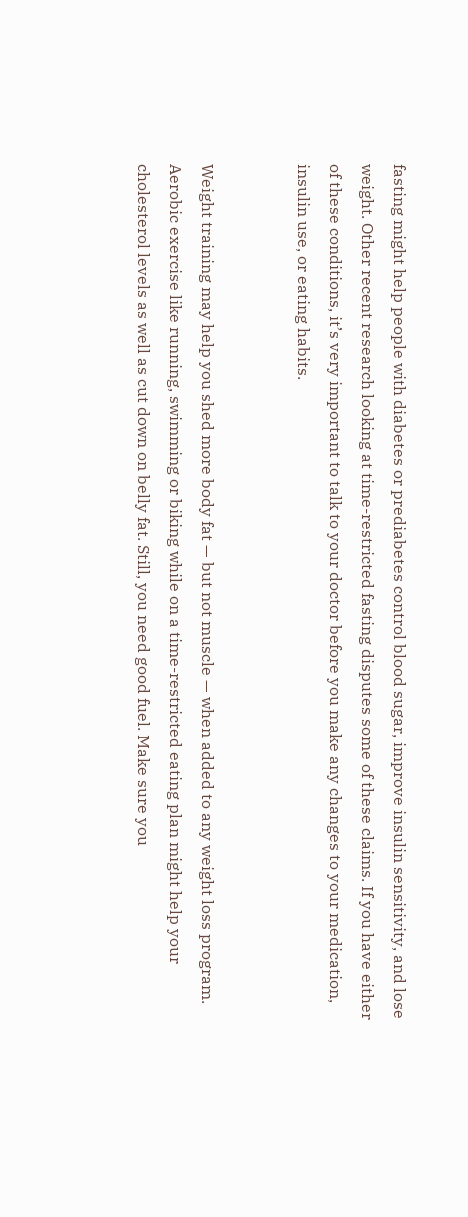fasting might help people with diabetes or prediabetes control blood sugar, improve insulin sensitivity, and lose weight. Other recent research looking at time-restricted fasting disputes some of these claims. If you have either of these conditions, it’s very important to talk to your doctor before you make any changes to your medication, insulin use, or eating habits.


Weight training may help you shed more body fat — but not muscle — when added to any weight loss program. Aerobic exercise like running, swimming or biking while on a time-restricted eating plan might help your cholesterol levels as well as cut down on belly fat. Still, you need good fuel. Make sure you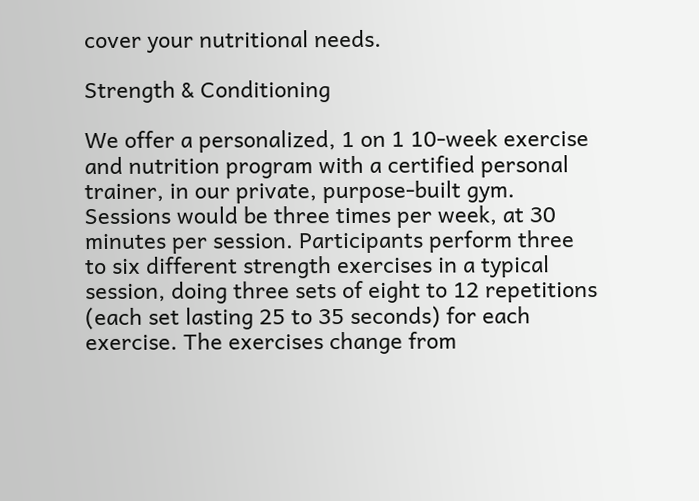cover your nutritional needs.

Strength & Conditioning

We offer a personalized, 1 on 1 10-week exercise and nutrition program with a certified personal trainer, in our private, purpose-built gym. Sessions would be three times per week, at 30 minutes per session. Participants perform three to six different strength exercises in a typical session, doing three sets of eight to 12 repetitions (each set lasting 25 to 35 seconds) for each exercise. The exercises change from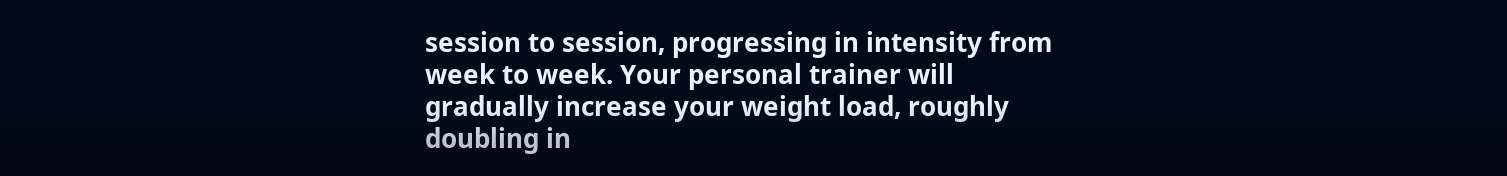session to session, progressing in intensity from week to week. Your personal trainer will gradually increase your weight load, roughly doubling in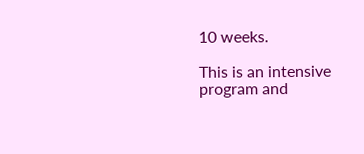10 weeks.

This is an intensive program and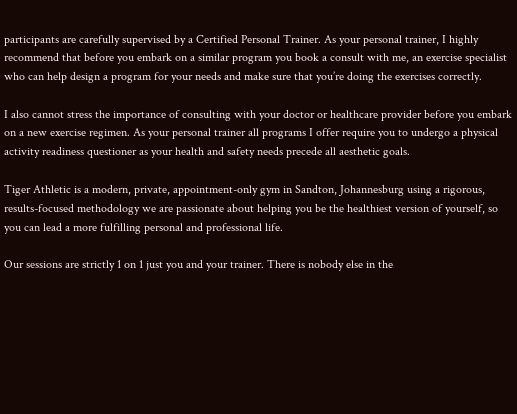participants are carefully supervised by a Certified Personal Trainer. As your personal trainer, I highly recommend that before you embark on a similar program you book a consult with me, an exercise specialist who can help design a program for your needs and make sure that you’re doing the exercises correctly.

I also cannot stress the importance of consulting with your doctor or healthcare provider before you embark on a new exercise regimen. As your personal trainer all programs I offer require you to undergo a physical activity readiness questioner as your health and safety needs precede all aesthetic goals.

Tiger Athletic is a modern, private, appointment-only gym in Sandton, Johannesburg using a rigorous, results-focused methodology we are passionate about helping you be the healthiest version of yourself, so you can lead a more fulfilling personal and professional life.

Our sessions are strictly 1 on 1 just you and your trainer. There is nobody else in the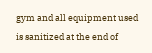gym and all equipment used is sanitized at the end of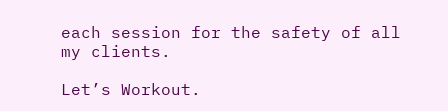each session for the safety of all my clients.

Let’s Workout.